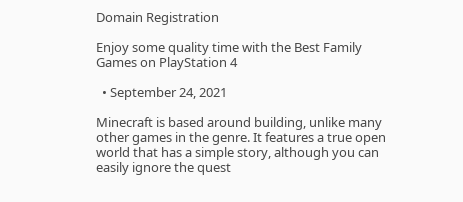Domain Registration

Enjoy some quality time with the Best Family Games on PlayStation 4

  • September 24, 2021

Minecraft is based around building, unlike many other games in the genre. It features a true open world that has a simple story, although you can easily ignore the quest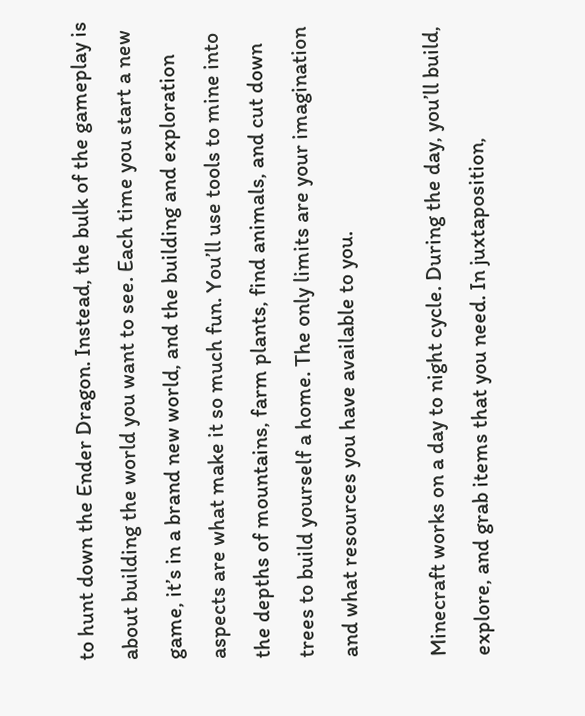to hunt down the Ender Dragon. Instead, the bulk of the gameplay is about building the world you want to see. Each time you start a new game, it’s in a brand new world, and the building and exploration aspects are what make it so much fun. You’ll use tools to mine into the depths of mountains, farm plants, find animals, and cut down trees to build yourself a home. The only limits are your imagination and what resources you have available to you.

Minecraft works on a day to night cycle. During the day, you’ll build, explore, and grab items that you need. In juxtaposition,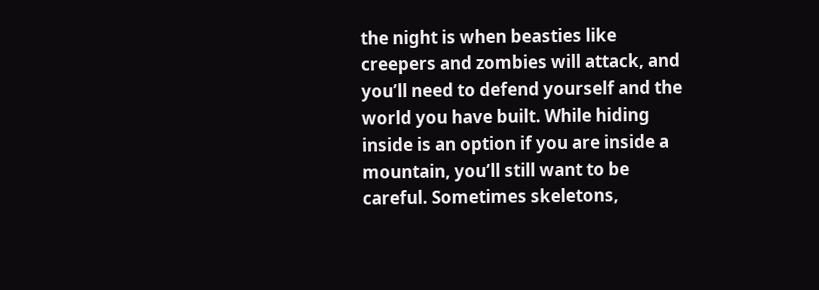the night is when beasties like creepers and zombies will attack, and you’ll need to defend yourself and the world you have built. While hiding inside is an option if you are inside a mountain, you’ll still want to be careful. Sometimes skeletons,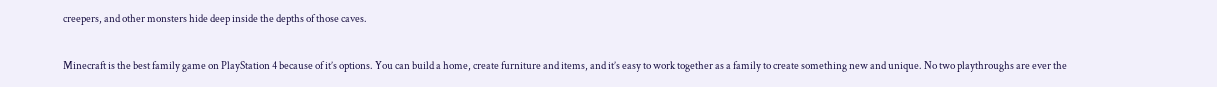creepers, and other monsters hide deep inside the depths of those caves.

Minecraft is the best family game on PlayStation 4 because of it’s options. You can build a home, create furniture and items, and it’s easy to work together as a family to create something new and unique. No two playthroughs are ever the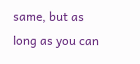same, but as long as you can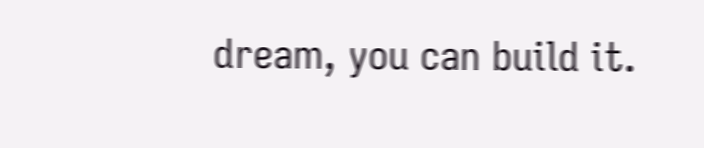dream, you can build it.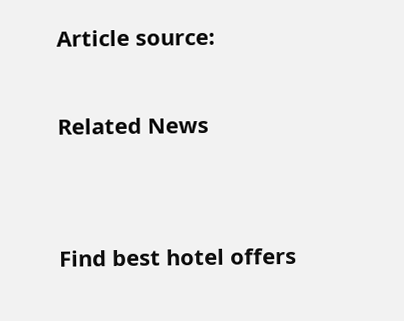Article source:

Related News


Find best hotel offers